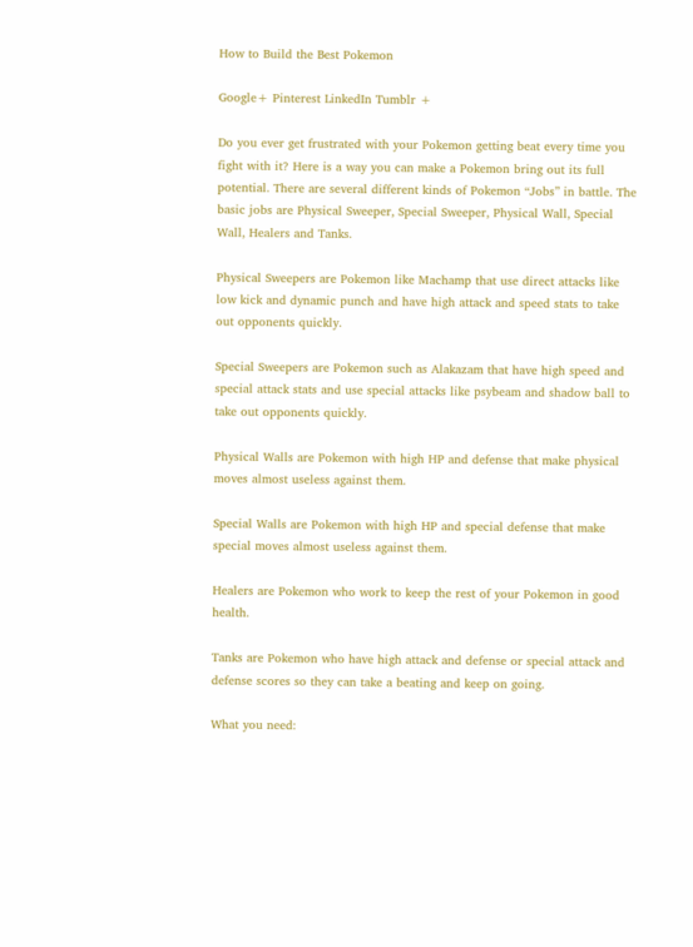How to Build the Best Pokemon

Google+ Pinterest LinkedIn Tumblr +

Do you ever get frustrated with your Pokemon getting beat every time you fight with it? Here is a way you can make a Pokemon bring out its full potential. There are several different kinds of Pokemon “Jobs” in battle. The basic jobs are Physical Sweeper, Special Sweeper, Physical Wall, Special Wall, Healers and Tanks.

Physical Sweepers are Pokemon like Machamp that use direct attacks like low kick and dynamic punch and have high attack and speed stats to take out opponents quickly.

Special Sweepers are Pokemon such as Alakazam that have high speed and special attack stats and use special attacks like psybeam and shadow ball to take out opponents quickly.

Physical Walls are Pokemon with high HP and defense that make physical moves almost useless against them.

Special Walls are Pokemon with high HP and special defense that make special moves almost useless against them.

Healers are Pokemon who work to keep the rest of your Pokemon in good health.

Tanks are Pokemon who have high attack and defense or special attack and defense scores so they can take a beating and keep on going.

What you need: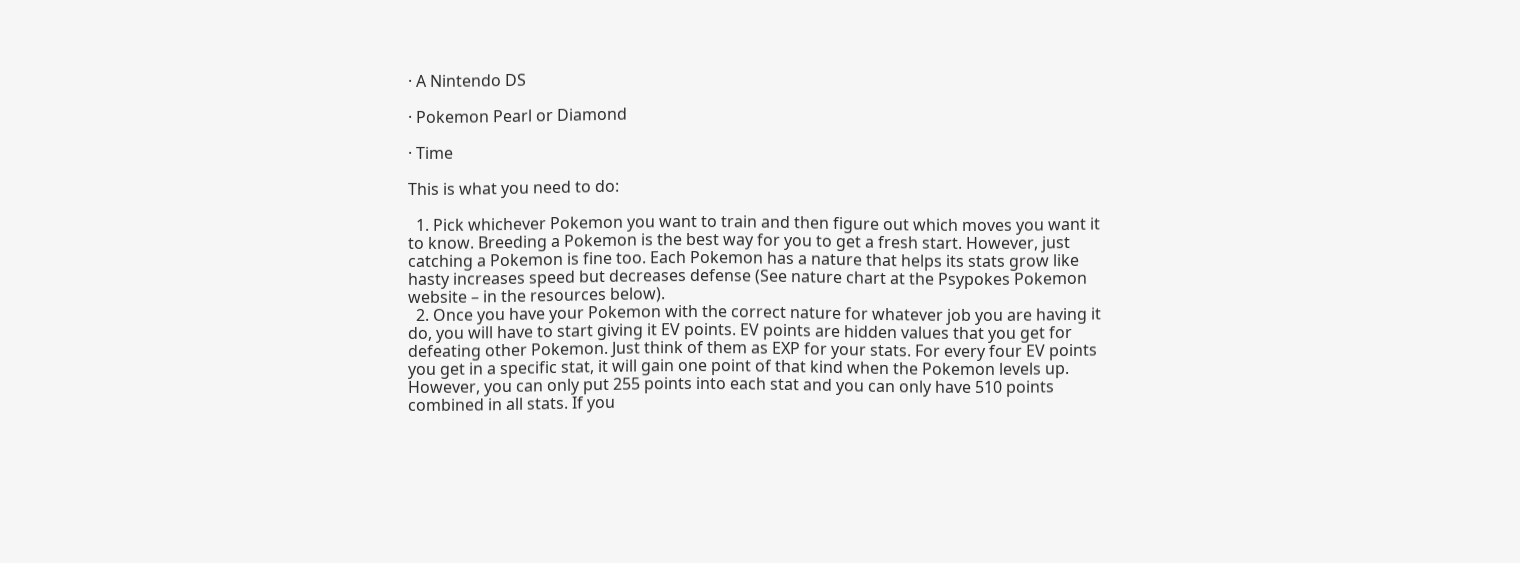· A Nintendo DS

· Pokemon Pearl or Diamond

· Time

This is what you need to do:

  1. Pick whichever Pokemon you want to train and then figure out which moves you want it to know. Breeding a Pokemon is the best way for you to get a fresh start. However, just catching a Pokemon is fine too. Each Pokemon has a nature that helps its stats grow like hasty increases speed but decreases defense (See nature chart at the Psypokes Pokemon website – in the resources below).
  2. Once you have your Pokemon with the correct nature for whatever job you are having it do, you will have to start giving it EV points. EV points are hidden values that you get for defeating other Pokemon. Just think of them as EXP for your stats. For every four EV points you get in a specific stat, it will gain one point of that kind when the Pokemon levels up. However, you can only put 255 points into each stat and you can only have 510 points combined in all stats. If you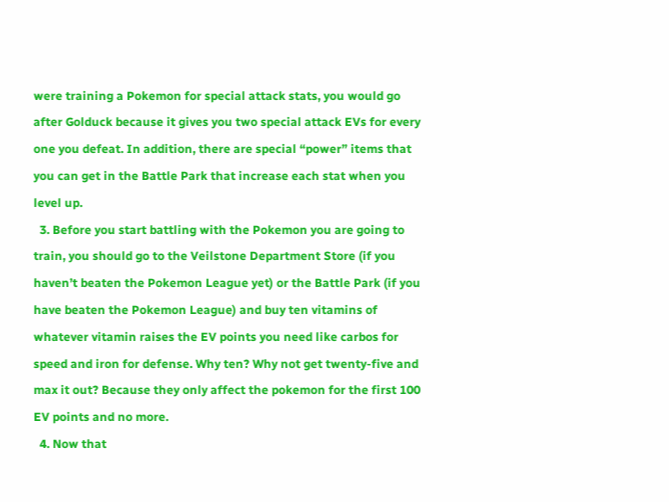were training a Pokemon for special attack stats, you would go after Golduck because it gives you two special attack EVs for every one you defeat. In addition, there are special “power” items that you can get in the Battle Park that increase each stat when you level up.
  3. Before you start battling with the Pokemon you are going to train, you should go to the Veilstone Department Store (if you haven’t beaten the Pokemon League yet) or the Battle Park (if you have beaten the Pokemon League) and buy ten vitamins of whatever vitamin raises the EV points you need like carbos for speed and iron for defense. Why ten? Why not get twenty-five and max it out? Because they only affect the pokemon for the first 100 EV points and no more.
  4. Now that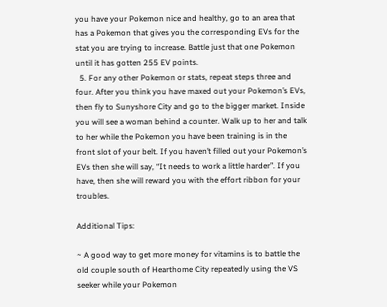you have your Pokemon nice and healthy, go to an area that has a Pokemon that gives you the corresponding EVs for the stat you are trying to increase. Battle just that one Pokemon until it has gotten 255 EV points.
  5. For any other Pokemon or stats, repeat steps three and four. After you think you have maxed out your Pokemon’s EVs, then fly to Sunyshore City and go to the bigger market. Inside you will see a woman behind a counter. Walk up to her and talk to her while the Pokemon you have been training is in the front slot of your belt. If you haven’t filled out your Pokemon’s EVs then she will say, “It needs to work a little harder”. If you have, then she will reward you with the effort ribbon for your troubles.

Additional Tips:

~ A good way to get more money for vitamins is to battle the old couple south of Hearthome City repeatedly using the VS seeker while your Pokemon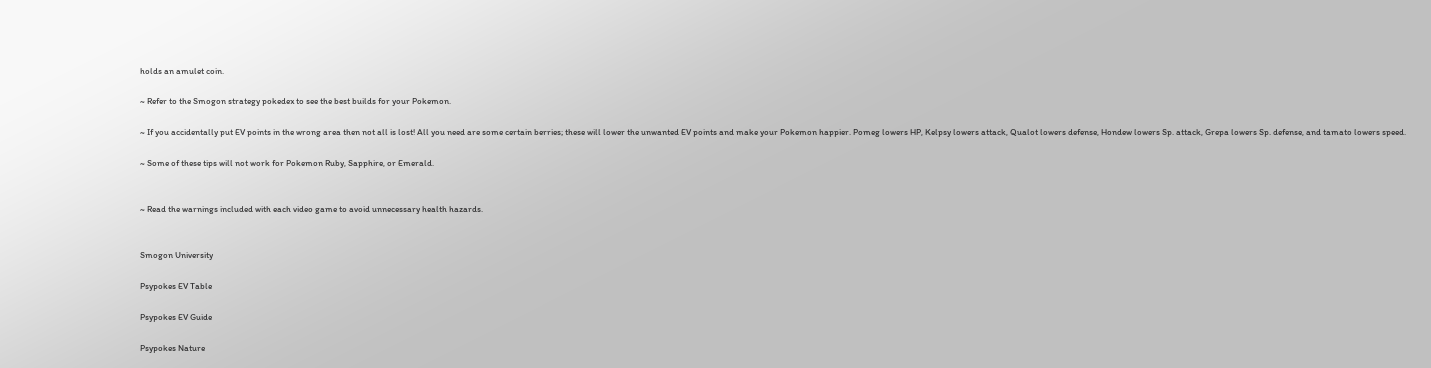holds an amulet coin.

~ Refer to the Smogon strategy pokedex to see the best builds for your Pokemon.

~ If you accidentally put EV points in the wrong area then not all is lost! All you need are some certain berries; these will lower the unwanted EV points and make your Pokemon happier. Pomeg lowers HP, Kelpsy lowers attack, Qualot lowers defense, Hondew lowers Sp. attack, Grepa lowers Sp. defense, and tamato lowers speed.

~ Some of these tips will not work for Pokemon Ruby, Sapphire, or Emerald.


~ Read the warnings included with each video game to avoid unnecessary health hazards.


Smogon University

Psypokes EV Table

Psypokes EV Guide

Psypokes Nature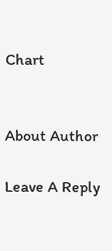Chart


About Author

Leave A Reply